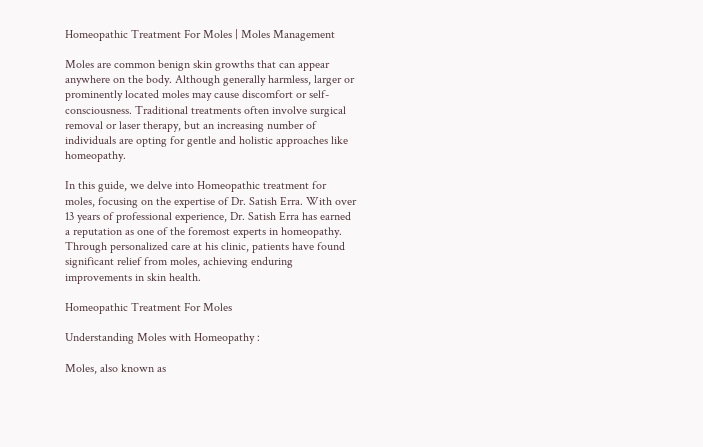Homeopathic Treatment For Moles | Moles Management

Moles are common benign skin growths that can appear anywhere on the body. Although generally harmless, larger or prominently located moles may cause discomfort or self-consciousness. Traditional treatments often involve surgical removal or laser therapy, but an increasing number of individuals are opting for gentle and holistic approaches like homeopathy.

In this guide, we delve into Homeopathic treatment for moles, focusing on the expertise of Dr. Satish Erra. With over 13 years of professional experience, Dr. Satish Erra has earned a reputation as one of the foremost experts in homeopathy. Through personalized care at his clinic, patients have found significant relief from moles, achieving enduring improvements in skin health.

Homeopathic Treatment For Moles

Understanding Moles with Homeopathy :

Moles, also known as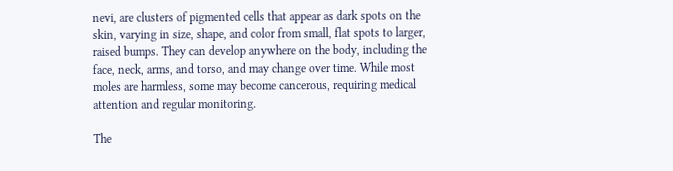nevi, are clusters of pigmented cells that appear as dark spots on the skin, varying in size, shape, and color from small, flat spots to larger, raised bumps. They can develop anywhere on the body, including the face, neck, arms, and torso, and may change over time. While most moles are harmless, some may become cancerous, requiring medical attention and regular monitoring.

The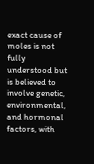exact cause of moles is not fully understood but is believed to involve genetic, environmental, and hormonal factors, with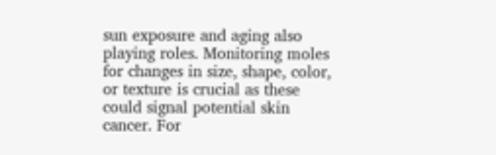sun exposure and aging also playing roles. Monitoring moles for changes in size, shape, color, or texture is crucial as these could signal potential skin cancer. For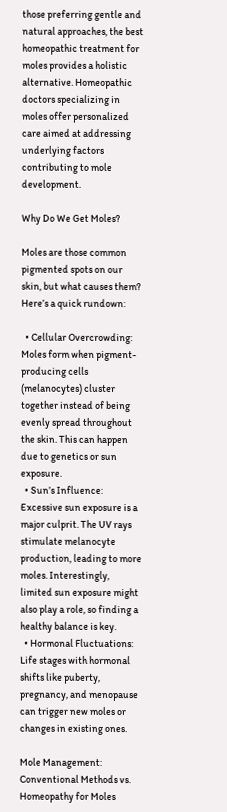those preferring gentle and natural approaches, the best homeopathic treatment for moles provides a holistic alternative. Homeopathic doctors specializing in moles offer personalized care aimed at addressing underlying factors contributing to mole development.

Why Do We Get Moles?

Moles are those common pigmented spots on our skin, but what causes them? Here’s a quick rundown:

  • Cellular Overcrowding: Moles form when pigment-producing cells (melanocytes) cluster together instead of being evenly spread throughout the skin. This can happen due to genetics or sun exposure.
  • Sun’s Influence: Excessive sun exposure is a major culprit. The UV rays stimulate melanocyte production, leading to more moles. Interestingly, limited sun exposure might also play a role, so finding a healthy balance is key.
  • Hormonal Fluctuations: Life stages with hormonal shifts like puberty, pregnancy, and menopause can trigger new moles or changes in existing ones.

Mole Management: Conventional Methods vs. Homeopathy for Moles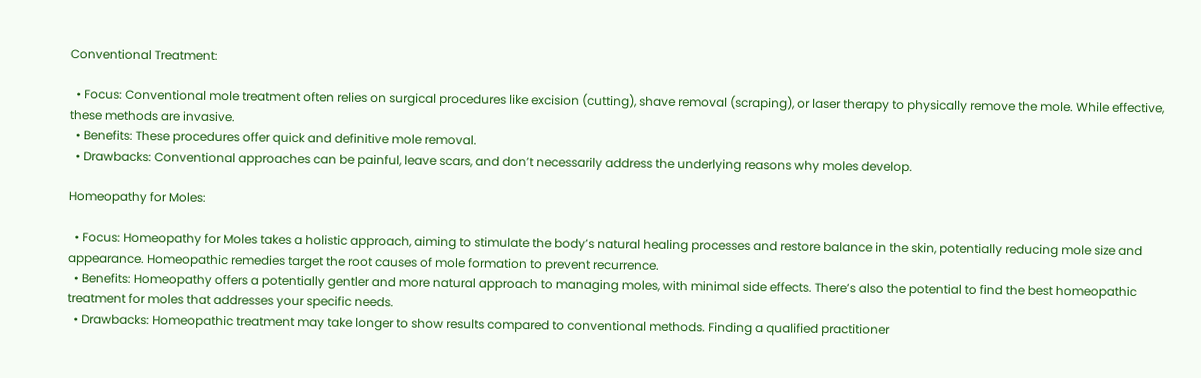Conventional Treatment:

  • Focus: Conventional mole treatment often relies on surgical procedures like excision (cutting), shave removal (scraping), or laser therapy to physically remove the mole. While effective, these methods are invasive.
  • Benefits: These procedures offer quick and definitive mole removal.
  • Drawbacks: Conventional approaches can be painful, leave scars, and don’t necessarily address the underlying reasons why moles develop.

Homeopathy for Moles:

  • Focus: Homeopathy for Moles takes a holistic approach, aiming to stimulate the body’s natural healing processes and restore balance in the skin, potentially reducing mole size and appearance. Homeopathic remedies target the root causes of mole formation to prevent recurrence.
  • Benefits: Homeopathy offers a potentially gentler and more natural approach to managing moles, with minimal side effects. There’s also the potential to find the best homeopathic treatment for moles that addresses your specific needs.
  • Drawbacks: Homeopathic treatment may take longer to show results compared to conventional methods. Finding a qualified practitioner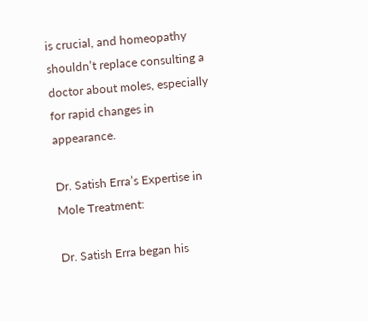is crucial, and homeopathy shouldn’t replace consulting a doctor about moles, especially for rapid changes in appearance.

Dr. Satish Erra’s Expertise in Mole Treatment:

Dr. Satish Erra began his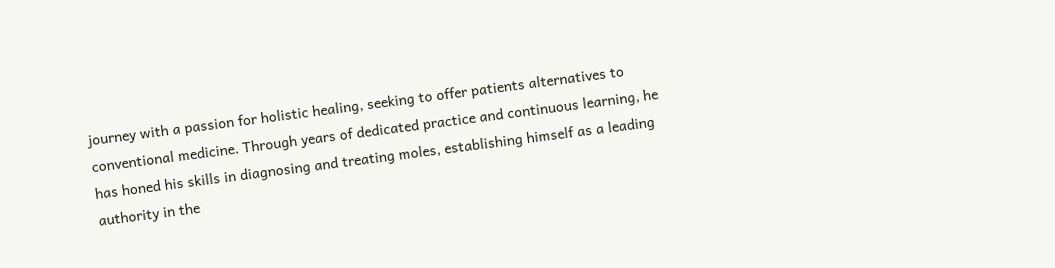journey with a passion for holistic healing, seeking to offer patients alternatives to conventional medicine. Through years of dedicated practice and continuous learning, he has honed his skills in diagnosing and treating moles, establishing himself as a leading authority in the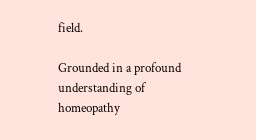field.

Grounded in a profound understanding of homeopathy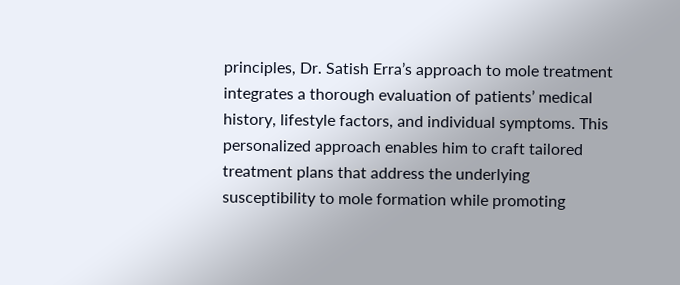principles, Dr. Satish Erra’s approach to mole treatment integrates a thorough evaluation of patients’ medical history, lifestyle factors, and individual symptoms. This personalized approach enables him to craft tailored treatment plans that address the underlying susceptibility to mole formation while promoting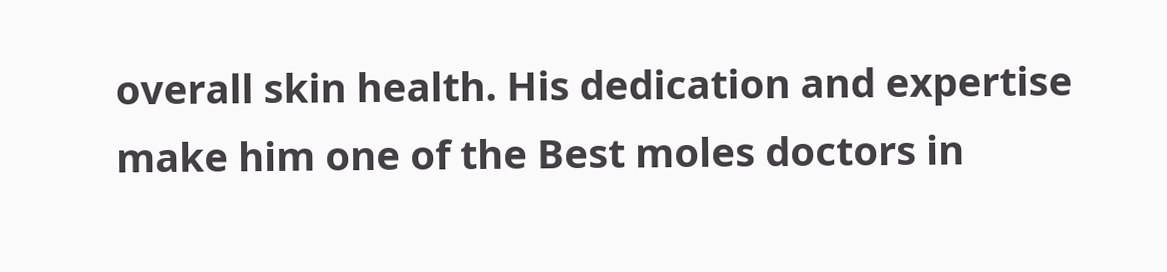overall skin health. His dedication and expertise make him one of the Best moles doctors in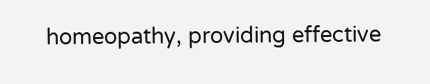homeopathy, providing effective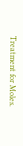Treatment for Moles.